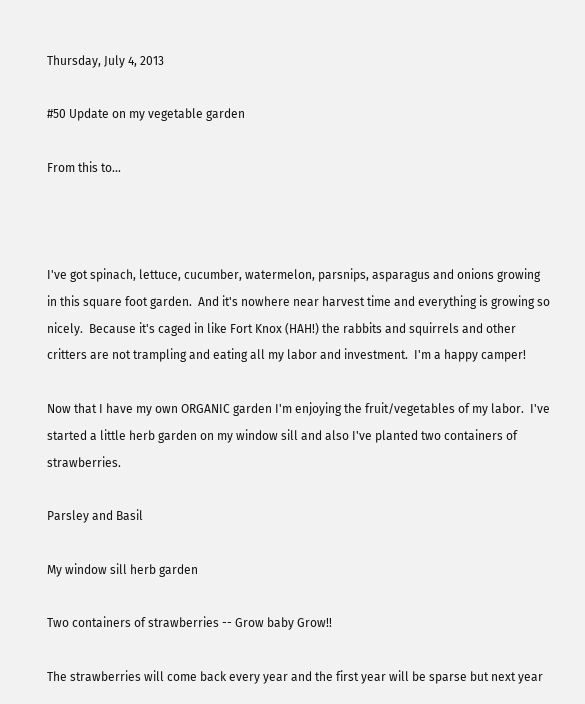Thursday, July 4, 2013

#50 Update on my vegetable garden

From this to...



I've got spinach, lettuce, cucumber, watermelon, parsnips, asparagus and onions growing in this square foot garden.  And it's nowhere near harvest time and everything is growing so nicely.  Because it's caged in like Fort Knox (HAH!) the rabbits and squirrels and other critters are not trampling and eating all my labor and investment.  I'm a happy camper!

Now that I have my own ORGANIC garden I'm enjoying the fruit/vegetables of my labor.  I've started a little herb garden on my window sill and also I've planted two containers of strawberries.

Parsley and Basil

My window sill herb garden

Two containers of strawberries -- Grow baby Grow!!

The strawberries will come back every year and the first year will be sparse but next year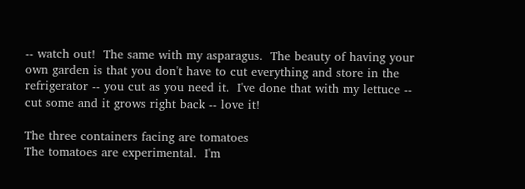-- watch out!  The same with my asparagus.  The beauty of having your own garden is that you don't have to cut everything and store in the refrigerator -- you cut as you need it.  I've done that with my lettuce -- cut some and it grows right back -- love it!

The three containers facing are tomatoes
The tomatoes are experimental.  I'm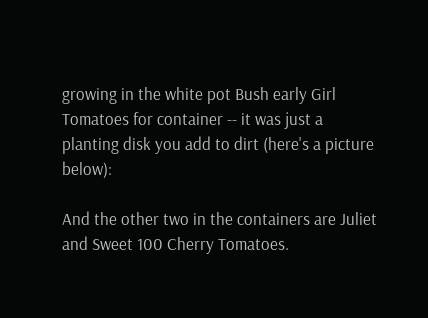growing in the white pot Bush early Girl Tomatoes for container -- it was just a planting disk you add to dirt (here's a picture below):

And the other two in the containers are Juliet and Sweet 100 Cherry Tomatoes.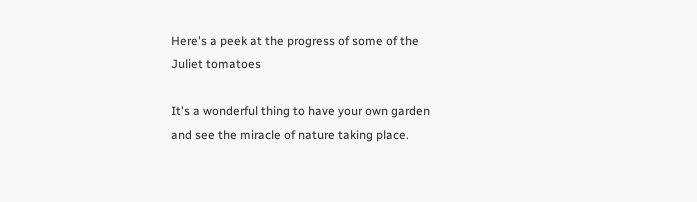Here's a peek at the progress of some of the Juliet tomatoes

It's a wonderful thing to have your own garden and see the miracle of nature taking place.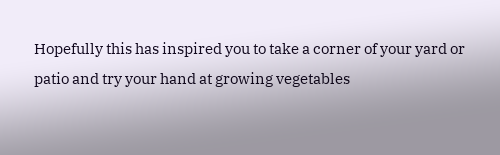Hopefully this has inspired you to take a corner of your yard or patio and try your hand at growing vegetables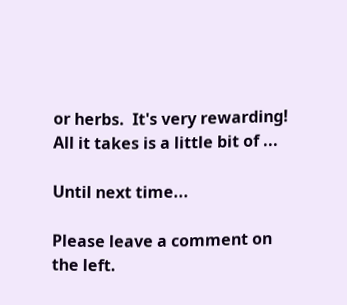or herbs.  It's very rewarding!  All it takes is a little bit of ...

Until next time...

Please leave a comment on the left.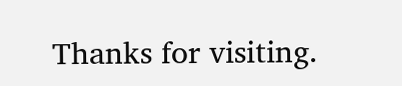Thanks for visiting.